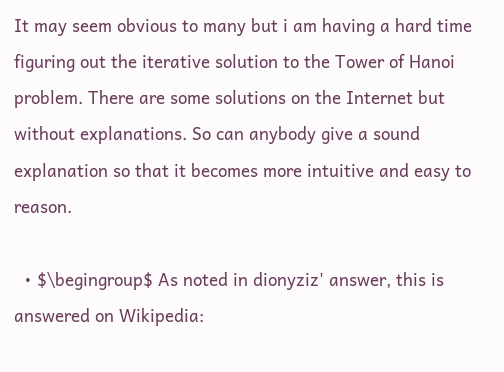It may seem obvious to many but i am having a hard time figuring out the iterative solution to the Tower of Hanoi problem. There are some solutions on the Internet but without explanations. So can anybody give a sound explanation so that it becomes more intuitive and easy to reason.

  • $\begingroup$ As noted in dionyziz' answer, this is answered on Wikipedia: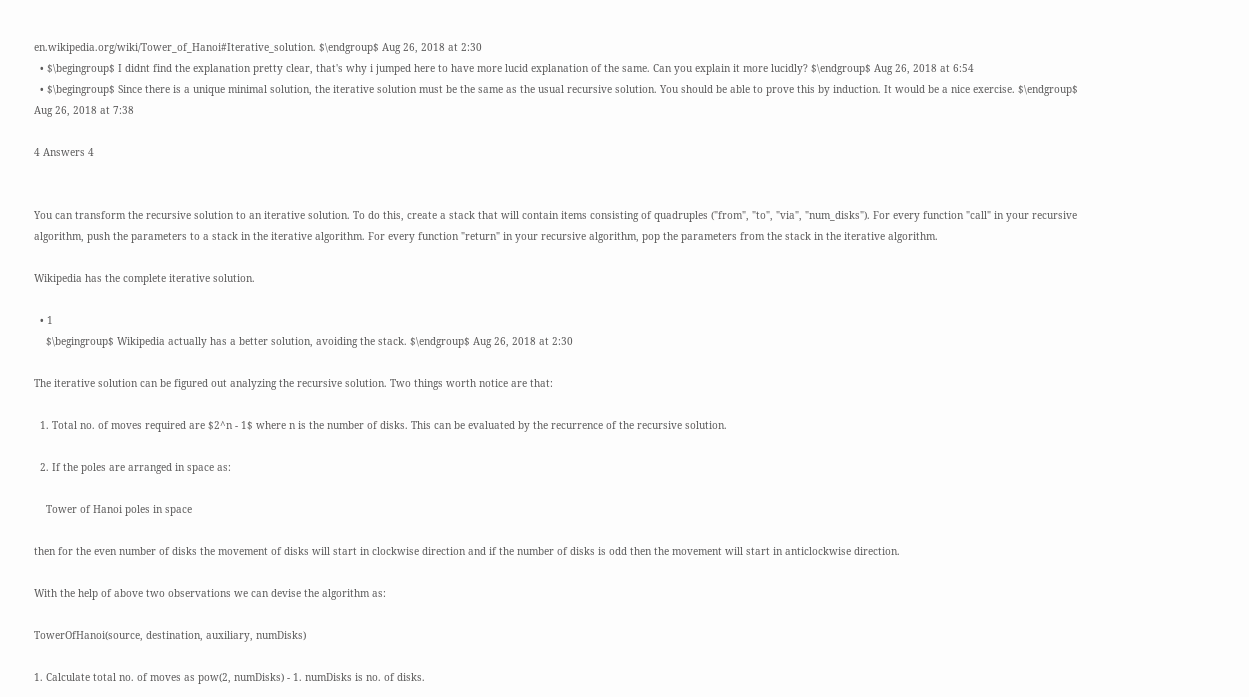en.wikipedia.org/wiki/Tower_of_Hanoi#Iterative_solution. $\endgroup$ Aug 26, 2018 at 2:30
  • $\begingroup$ I didnt find the explanation pretty clear, that's why i jumped here to have more lucid explanation of the same. Can you explain it more lucidly? $\endgroup$ Aug 26, 2018 at 6:54
  • $\begingroup$ Since there is a unique minimal solution, the iterative solution must be the same as the usual recursive solution. You should be able to prove this by induction. It would be a nice exercise. $\endgroup$ Aug 26, 2018 at 7:38

4 Answers 4


You can transform the recursive solution to an iterative solution. To do this, create a stack that will contain items consisting of quadruples ("from", "to", "via", "num_disks"). For every function "call" in your recursive algorithm, push the parameters to a stack in the iterative algorithm. For every function "return" in your recursive algorithm, pop the parameters from the stack in the iterative algorithm.

Wikipedia has the complete iterative solution.

  • 1
    $\begingroup$ Wikipedia actually has a better solution, avoiding the stack. $\endgroup$ Aug 26, 2018 at 2:30

The iterative solution can be figured out analyzing the recursive solution. Two things worth notice are that:

  1. Total no. of moves required are $2^n - 1$ where n is the number of disks. This can be evaluated by the recurrence of the recursive solution.

  2. If the poles are arranged in space as:

    Tower of Hanoi poles in space

then for the even number of disks the movement of disks will start in clockwise direction and if the number of disks is odd then the movement will start in anticlockwise direction.

With the help of above two observations we can devise the algorithm as:

TowerOfHanoi(source, destination, auxiliary, numDisks)

1. Calculate total no. of moves as pow(2, numDisks) - 1. numDisks is no. of disks.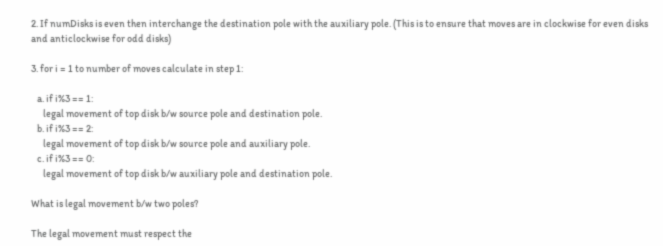2. If numDisks is even then interchange the destination pole with the auxiliary pole. (This is to ensure that moves are in clockwise for even disks and anticlockwise for odd disks)

3. for i = 1 to number of moves calculate in step 1:

   a. if i%3 == 1:
      legal movement of top disk b/w source pole and destination pole.
   b. if i%3 == 2:
      legal movement of top disk b/w source pole and auxiliary pole.
   c. if i%3 == 0:
      legal movement of top disk b/w auxiliary pole and destination pole.

What is legal movement b/w two poles?

The legal movement must respect the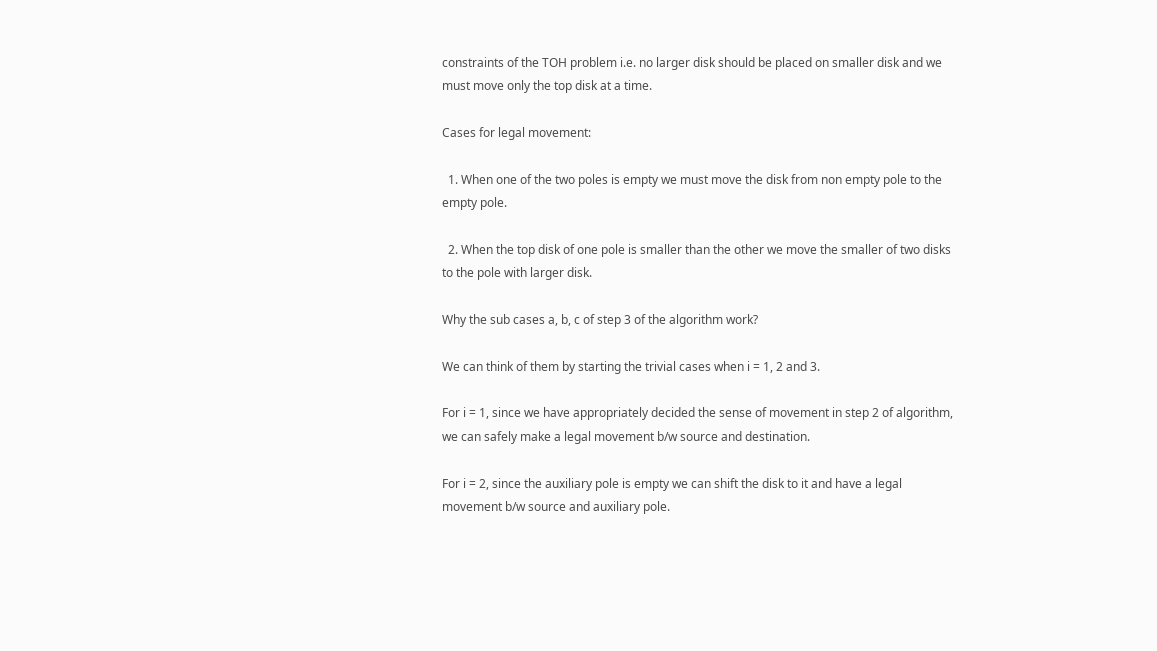constraints of the TOH problem i.e. no larger disk should be placed on smaller disk and we must move only the top disk at a time.

Cases for legal movement:

  1. When one of the two poles is empty we must move the disk from non empty pole to the empty pole.

  2. When the top disk of one pole is smaller than the other we move the smaller of two disks to the pole with larger disk.

Why the sub cases a, b, c of step 3 of the algorithm work?

We can think of them by starting the trivial cases when i = 1, 2 and 3.

For i = 1, since we have appropriately decided the sense of movement in step 2 of algorithm, we can safely make a legal movement b/w source and destination.

For i = 2, since the auxiliary pole is empty we can shift the disk to it and have a legal movement b/w source and auxiliary pole.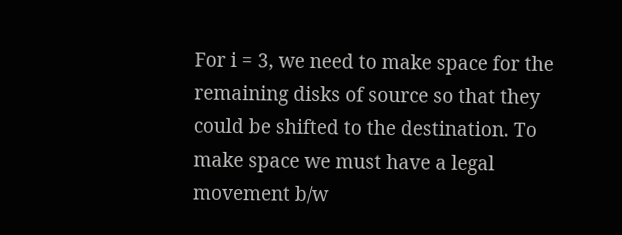For i = 3, we need to make space for the remaining disks of source so that they could be shifted to the destination. To make space we must have a legal movement b/w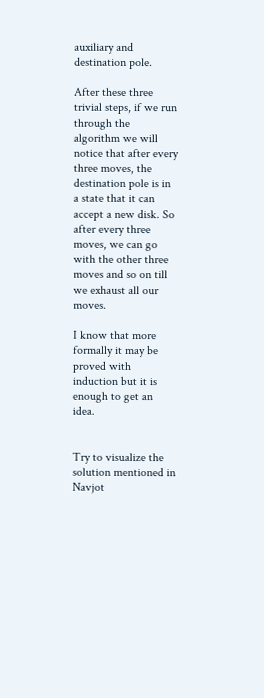auxiliary and destination pole.

After these three trivial steps, if we run through the algorithm we will notice that after every three moves, the destination pole is in a state that it can accept a new disk. So after every three moves, we can go with the other three moves and so on till we exhaust all our moves.

I know that more formally it may be proved with induction but it is enough to get an idea.


Try to visualize the solution mentioned in Navjot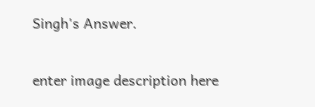Singh's Answer.

enter image description here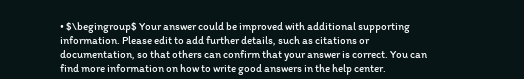• $\begingroup$ Your answer could be improved with additional supporting information. Please edit to add further details, such as citations or documentation, so that others can confirm that your answer is correct. You can find more information on how to write good answers in the help center.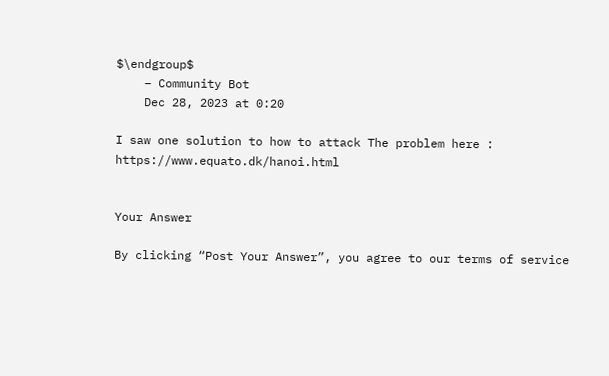$\endgroup$
    – Community Bot
    Dec 28, 2023 at 0:20

I saw one solution to how to attack The problem here : https://www.equato.dk/hanoi.html


Your Answer

By clicking “Post Your Answer”, you agree to our terms of service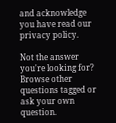and acknowledge you have read our privacy policy.

Not the answer you're looking for? Browse other questions tagged or ask your own question.